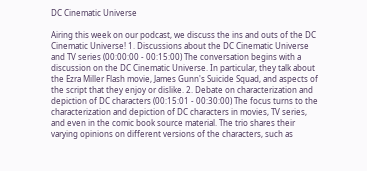DC Cinematic Universe

Airing this week on our podcast, we discuss the ins and outs of the DC Cinematic Universe! 1. Discussions about the DC Cinematic Universe and TV series (00:00:00 - 00:15:00) The conversation begins with a discussion on the DC Cinematic Universe. In particular, they talk about the Ezra Miller Flash movie, James Gunn's Suicide Squad, and aspects of the script that they enjoy or dislike. 2. Debate on characterization and depiction of DC characters (00:15:01 - 00:30:00) The focus turns to the characterization and depiction of DC characters in movies, TV series, and even in the comic book source material. The trio shares their varying opinions on different versions of the characters, such as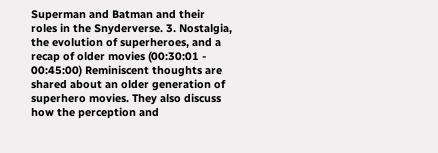Superman and Batman and their roles in the Snyderverse. 3. Nostalgia, the evolution of superheroes, and a recap of older movies (00:30:01 - 00:45:00) Reminiscent thoughts are shared about an older generation of superhero movies. They also discuss how the perception and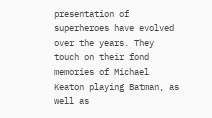presentation of superheroes have evolved over the years. They touch on their fond memories of Michael Keaton playing Batman, as well as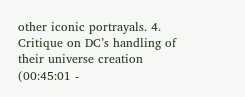other iconic portrayals. 4. Critique on DC’s handling of their universe creation (00:45:01 -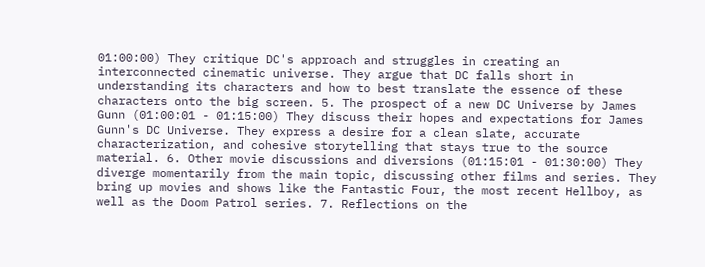01:00:00) They critique DC's approach and struggles in creating an interconnected cinematic universe. They argue that DC falls short in understanding its characters and how to best translate the essence of these characters onto the big screen. 5. The prospect of a new DC Universe by James Gunn (01:00:01 - 01:15:00) They discuss their hopes and expectations for James Gunn's DC Universe. They express a desire for a clean slate, accurate characterization, and cohesive storytelling that stays true to the source material. 6. Other movie discussions and diversions (01:15:01 - 01:30:00) They diverge momentarily from the main topic, discussing other films and series. They bring up movies and shows like the Fantastic Four, the most recent Hellboy, as well as the Doom Patrol series. 7. Reflections on the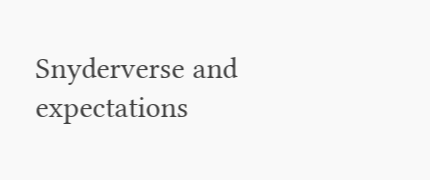Snyderverse and expectations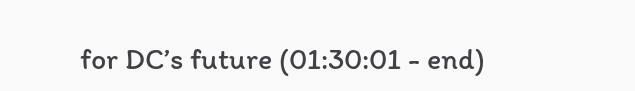for DC’s future (01:30:01 - end)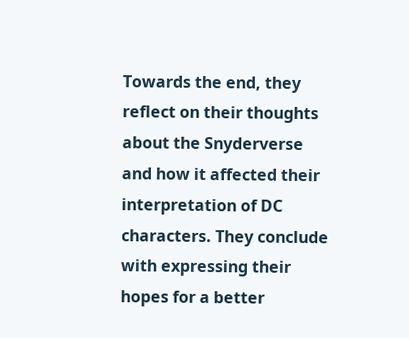Towards the end, they reflect on their thoughts about the Snyderverse and how it affected their interpretation of DC characters. They conclude with expressing their hopes for a better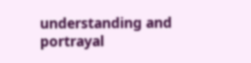understanding and portrayal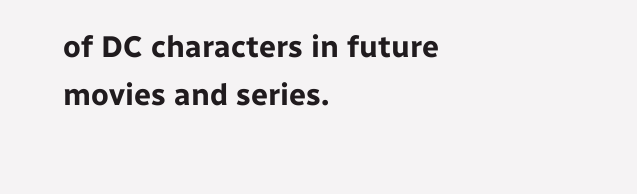of DC characters in future movies and series.